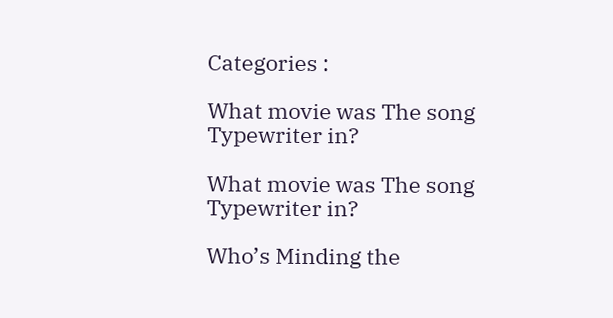Categories :

What movie was The song Typewriter in?

What movie was The song Typewriter in?

Who’s Minding the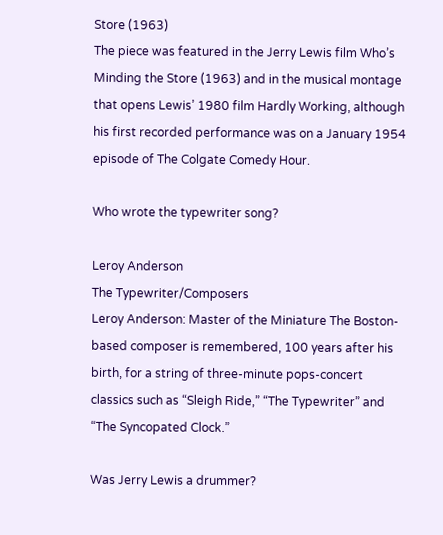Store (1963)
The piece was featured in the Jerry Lewis film Who’s Minding the Store (1963) and in the musical montage that opens Lewis’ 1980 film Hardly Working, although his first recorded performance was on a January 1954 episode of The Colgate Comedy Hour.

Who wrote the typewriter song?

Leroy Anderson
The Typewriter/Composers
Leroy Anderson: Master of the Miniature The Boston-based composer is remembered, 100 years after his birth, for a string of three-minute pops-concert classics such as “Sleigh Ride,” “The Typewriter” and “The Syncopated Clock.”

Was Jerry Lewis a drummer?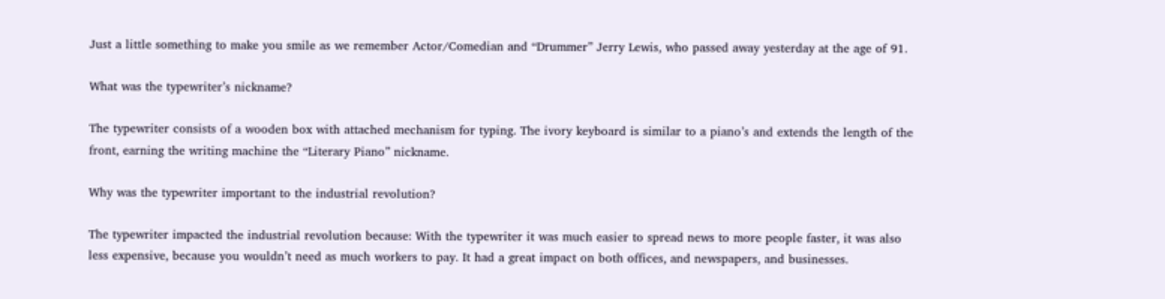Just a little something to make you smile as we remember Actor/Comedian and “Drummer” Jerry Lewis, who passed away yesterday at the age of 91.

What was the typewriter’s nickname?

The typewriter consists of a wooden box with attached mechanism for typing. The ivory keyboard is similar to a piano’s and extends the length of the front, earning the writing machine the “Literary Piano” nickname.

Why was the typewriter important to the industrial revolution?

The typewriter impacted the industrial revolution because: With the typewriter it was much easier to spread news to more people faster, it was also less expensive, because you wouldn’t need as much workers to pay. It had a great impact on both offices, and newspapers, and businesses.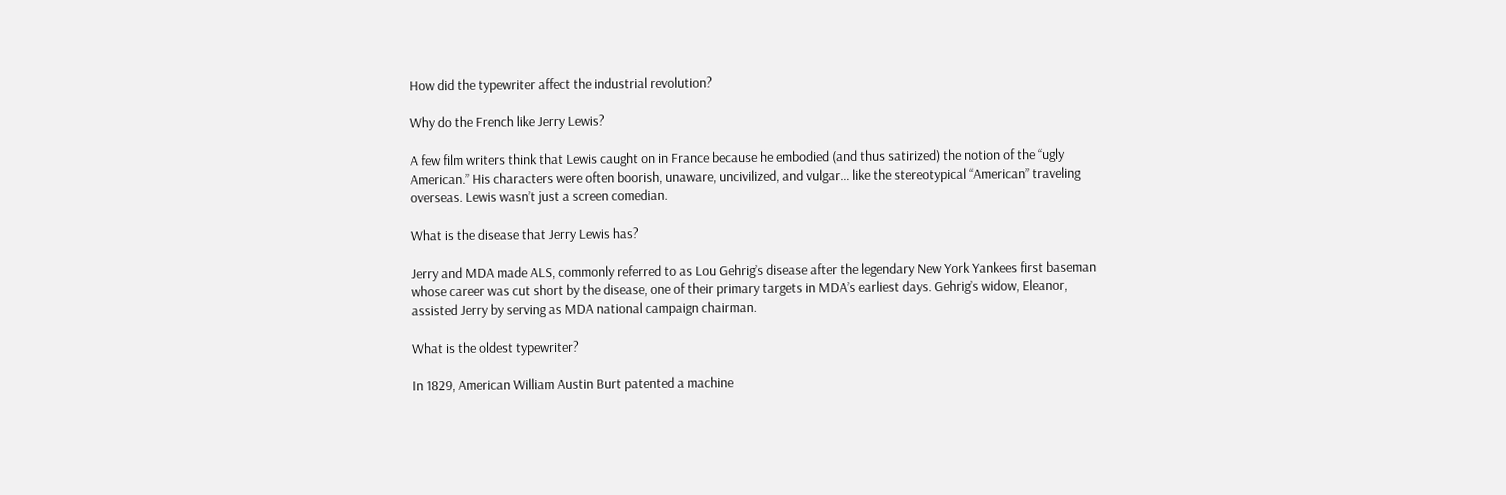How did the typewriter affect the industrial revolution?

Why do the French like Jerry Lewis?

A few film writers think that Lewis caught on in France because he embodied (and thus satirized) the notion of the “ugly American.” His characters were often boorish, unaware, uncivilized, and vulgar… like the stereotypical “American” traveling overseas. Lewis wasn’t just a screen comedian.

What is the disease that Jerry Lewis has?

Jerry and MDA made ALS, commonly referred to as Lou Gehrig’s disease after the legendary New York Yankees first baseman whose career was cut short by the disease, one of their primary targets in MDA’s earliest days. Gehrig’s widow, Eleanor, assisted Jerry by serving as MDA national campaign chairman.

What is the oldest typewriter?

In 1829, American William Austin Burt patented a machine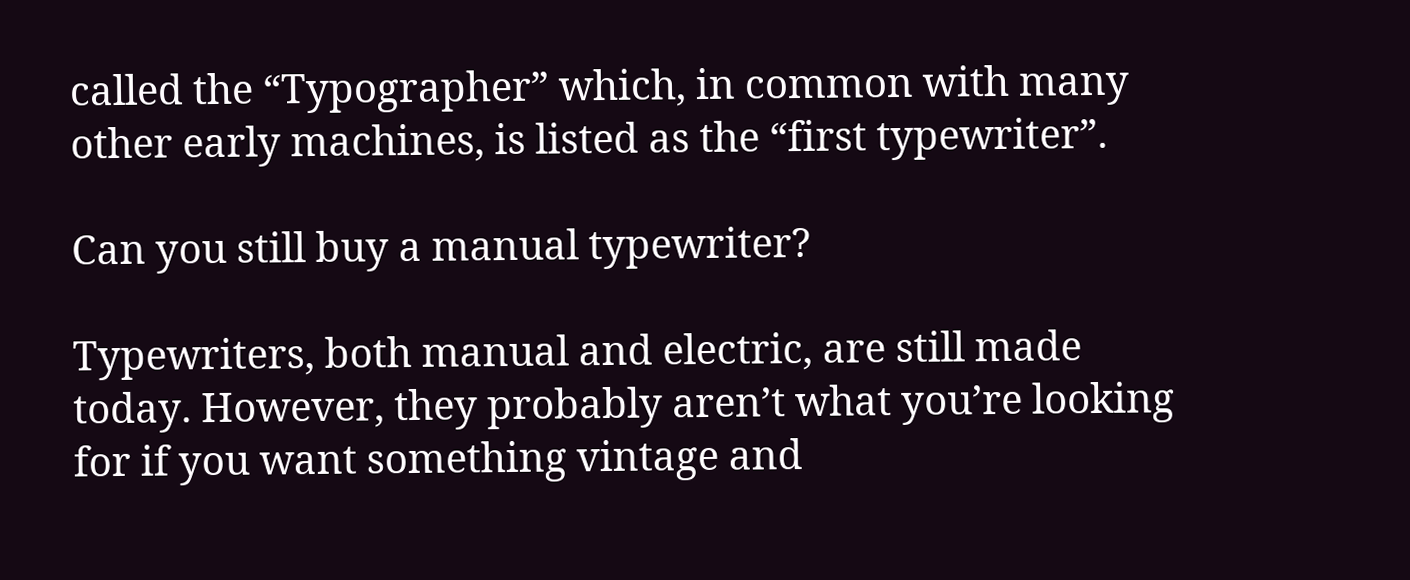called the “Typographer” which, in common with many other early machines, is listed as the “first typewriter”.

Can you still buy a manual typewriter?

Typewriters, both manual and electric, are still made today. However, they probably aren’t what you’re looking for if you want something vintage and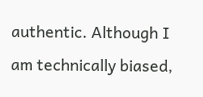authentic. Although I am technically biased,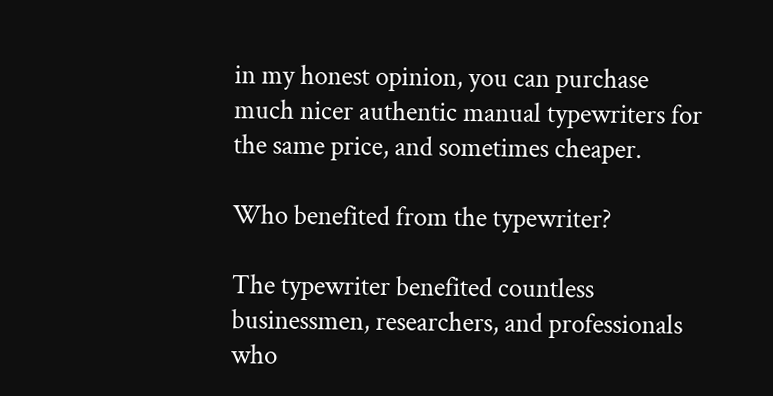in my honest opinion, you can purchase much nicer authentic manual typewriters for the same price, and sometimes cheaper.

Who benefited from the typewriter?

The typewriter benefited countless businessmen, researchers, and professionals who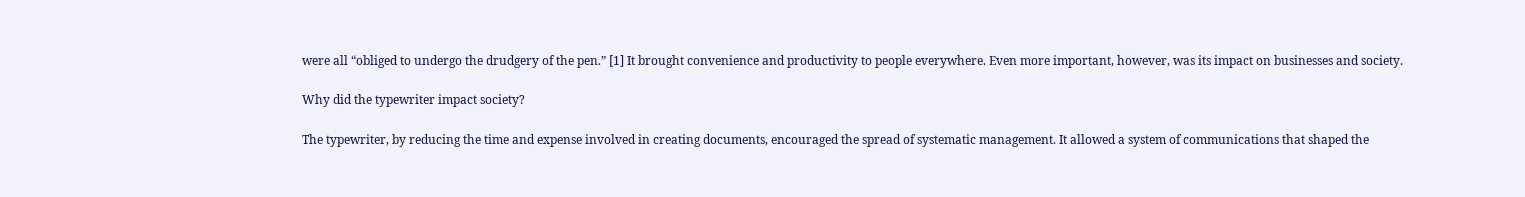were all “obliged to undergo the drudgery of the pen.” [1] It brought convenience and productivity to people everywhere. Even more important, however, was its impact on businesses and society.

Why did the typewriter impact society?

The typewriter, by reducing the time and expense involved in creating documents, encouraged the spread of systematic management. It allowed a system of communications that shaped the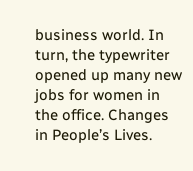business world. In turn, the typewriter opened up many new jobs for women in the office. Changes in People’s Lives.